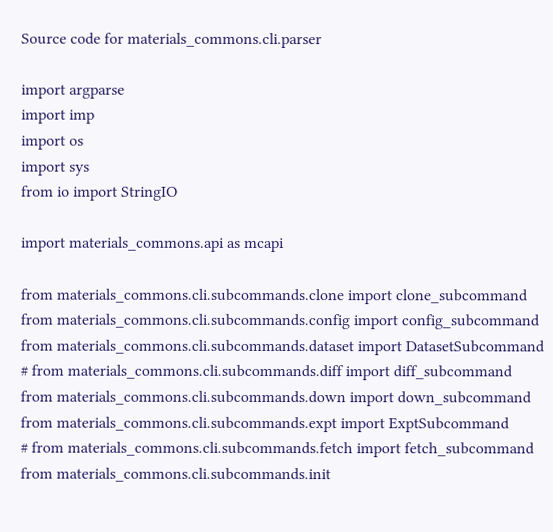Source code for materials_commons.cli.parser

import argparse
import imp
import os
import sys
from io import StringIO

import materials_commons.api as mcapi

from materials_commons.cli.subcommands.clone import clone_subcommand
from materials_commons.cli.subcommands.config import config_subcommand
from materials_commons.cli.subcommands.dataset import DatasetSubcommand
# from materials_commons.cli.subcommands.diff import diff_subcommand
from materials_commons.cli.subcommands.down import down_subcommand
from materials_commons.cli.subcommands.expt import ExptSubcommand
# from materials_commons.cli.subcommands.fetch import fetch_subcommand
from materials_commons.cli.subcommands.init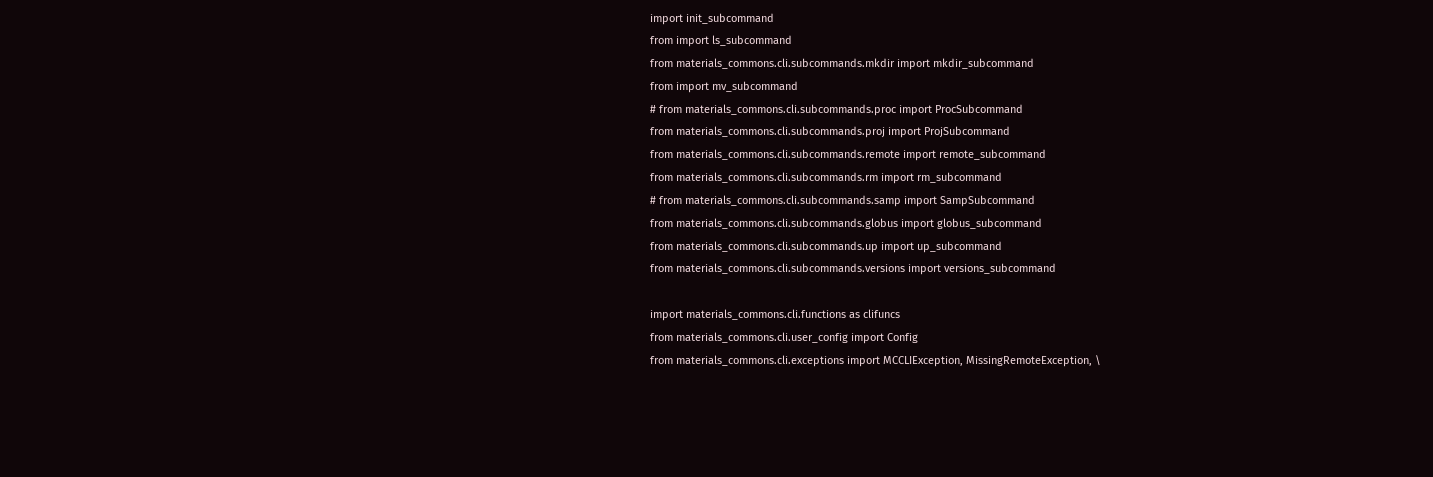import init_subcommand
from import ls_subcommand
from materials_commons.cli.subcommands.mkdir import mkdir_subcommand
from import mv_subcommand
# from materials_commons.cli.subcommands.proc import ProcSubcommand
from materials_commons.cli.subcommands.proj import ProjSubcommand
from materials_commons.cli.subcommands.remote import remote_subcommand
from materials_commons.cli.subcommands.rm import rm_subcommand
# from materials_commons.cli.subcommands.samp import SampSubcommand
from materials_commons.cli.subcommands.globus import globus_subcommand
from materials_commons.cli.subcommands.up import up_subcommand
from materials_commons.cli.subcommands.versions import versions_subcommand

import materials_commons.cli.functions as clifuncs
from materials_commons.cli.user_config import Config
from materials_commons.cli.exceptions import MCCLIException, MissingRemoteException, \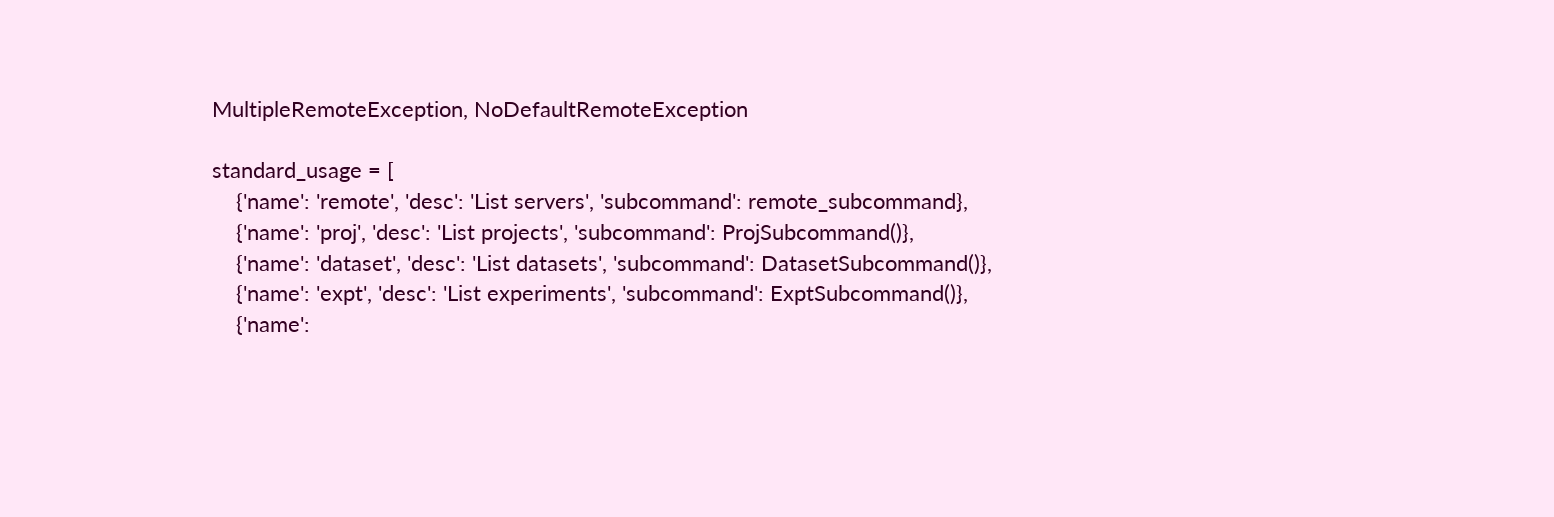MultipleRemoteException, NoDefaultRemoteException

standard_usage = [
    {'name': 'remote', 'desc': 'List servers', 'subcommand': remote_subcommand},
    {'name': 'proj', 'desc': 'List projects', 'subcommand': ProjSubcommand()},
    {'name': 'dataset', 'desc': 'List datasets', 'subcommand': DatasetSubcommand()},
    {'name': 'expt', 'desc': 'List experiments', 'subcommand': ExptSubcommand()},
    {'name':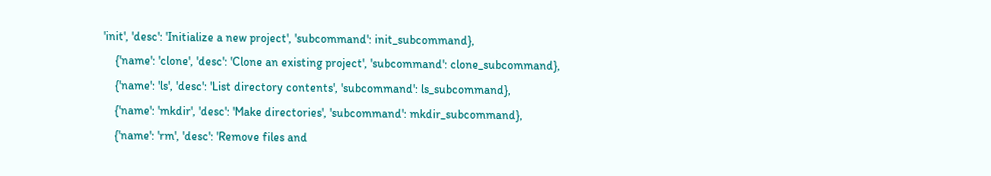'init', 'desc': 'Initialize a new project', 'subcommand': init_subcommand},
    {'name': 'clone', 'desc': 'Clone an existing project', 'subcommand': clone_subcommand},
    {'name': 'ls', 'desc': 'List directory contents', 'subcommand': ls_subcommand},
    {'name': 'mkdir', 'desc': 'Make directories', 'subcommand': mkdir_subcommand},
    {'name': 'rm', 'desc': 'Remove files and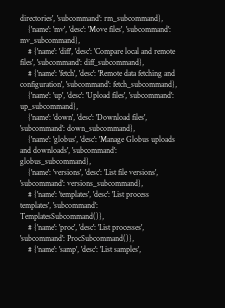directories', 'subcommand': rm_subcommand},
    {'name': 'mv', 'desc': 'Move files', 'subcommand': mv_subcommand},
    # {'name': 'diff', 'desc': 'Compare local and remote files', 'subcommand': diff_subcommand},
    # {'name': 'fetch', 'desc': 'Remote data fetching and configuration', 'subcommand': fetch_subcommand},
    {'name': 'up', 'desc': 'Upload files', 'subcommand': up_subcommand},
    {'name': 'down', 'desc': 'Download files', 'subcommand': down_subcommand},
    {'name': 'globus', 'desc': 'Manage Globus uploads and downloads', 'subcommand': globus_subcommand},
    {'name': 'versions', 'desc': 'List file versions', 'subcommand': versions_subcommand},
    # {'name': 'templates', 'desc': 'List process templates', 'subcommand': TemplatesSubcommand()},
    # {'name': 'proc', 'desc': 'List processes', 'subcommand': ProcSubcommand()},
    # {'name': 'samp', 'desc': 'List samples',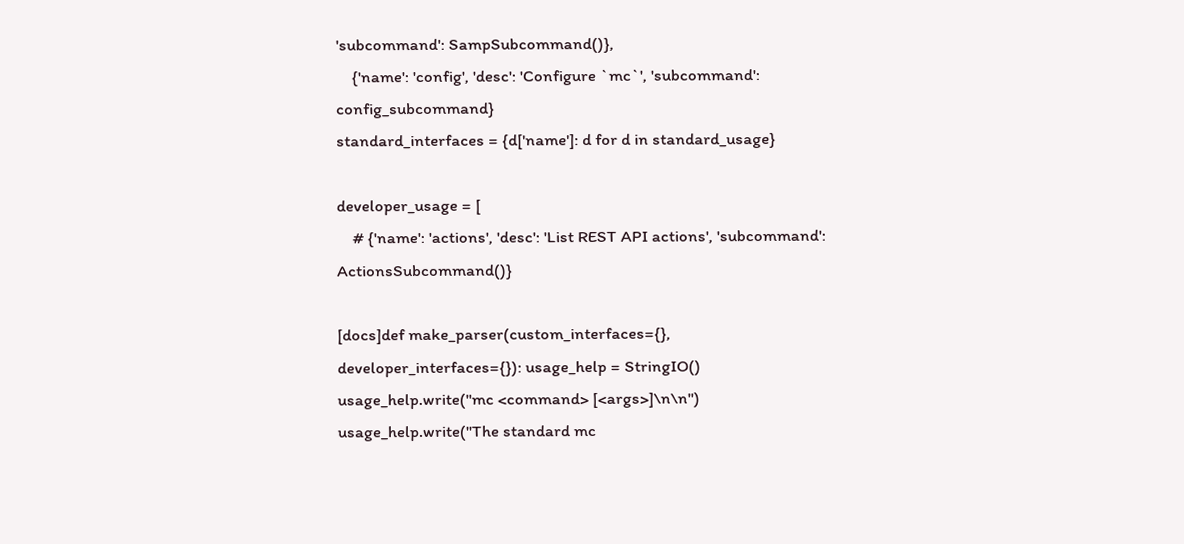'subcommand': SampSubcommand()},
    {'name': 'config', 'desc': 'Configure `mc`', 'subcommand': config_subcommand}
standard_interfaces = {d['name']: d for d in standard_usage}

developer_usage = [
    # {'name': 'actions', 'desc': 'List REST API actions', 'subcommand': ActionsSubcommand()}

[docs]def make_parser(custom_interfaces={}, developer_interfaces={}): usage_help = StringIO() usage_help.write("mc <command> [<args>]\n\n") usage_help.write("The standard mc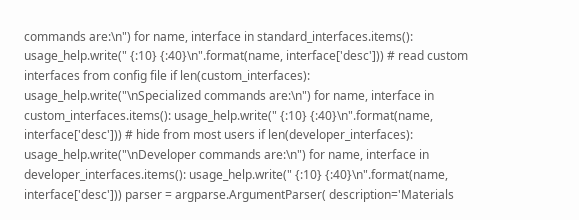commands are:\n") for name, interface in standard_interfaces.items(): usage_help.write(" {:10} {:40}\n".format(name, interface['desc'])) # read custom interfaces from config file if len(custom_interfaces): usage_help.write("\nSpecialized commands are:\n") for name, interface in custom_interfaces.items(): usage_help.write(" {:10} {:40}\n".format(name, interface['desc'])) # hide from most users if len(developer_interfaces): usage_help.write("\nDeveloper commands are:\n") for name, interface in developer_interfaces.items(): usage_help.write(" {:10} {:40}\n".format(name, interface['desc'])) parser = argparse.ArgumentParser( description='Materials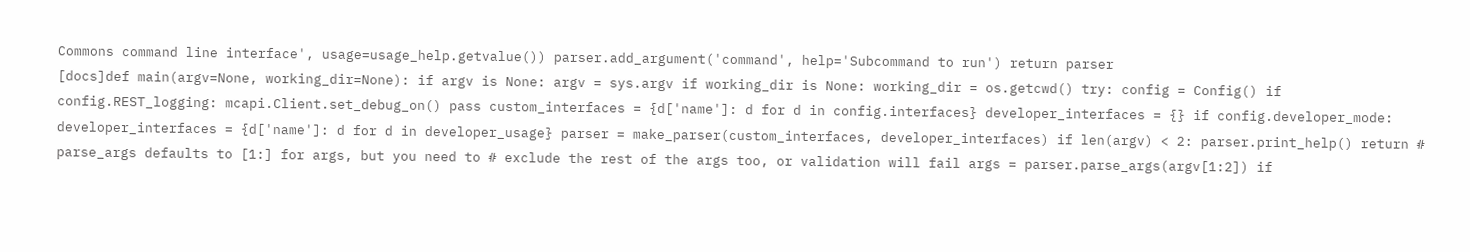Commons command line interface', usage=usage_help.getvalue()) parser.add_argument('command', help='Subcommand to run') return parser
[docs]def main(argv=None, working_dir=None): if argv is None: argv = sys.argv if working_dir is None: working_dir = os.getcwd() try: config = Config() if config.REST_logging: mcapi.Client.set_debug_on() pass custom_interfaces = {d['name']: d for d in config.interfaces} developer_interfaces = {} if config.developer_mode: developer_interfaces = {d['name']: d for d in developer_usage} parser = make_parser(custom_interfaces, developer_interfaces) if len(argv) < 2: parser.print_help() return # parse_args defaults to [1:] for args, but you need to # exclude the rest of the args too, or validation will fail args = parser.parse_args(argv[1:2]) if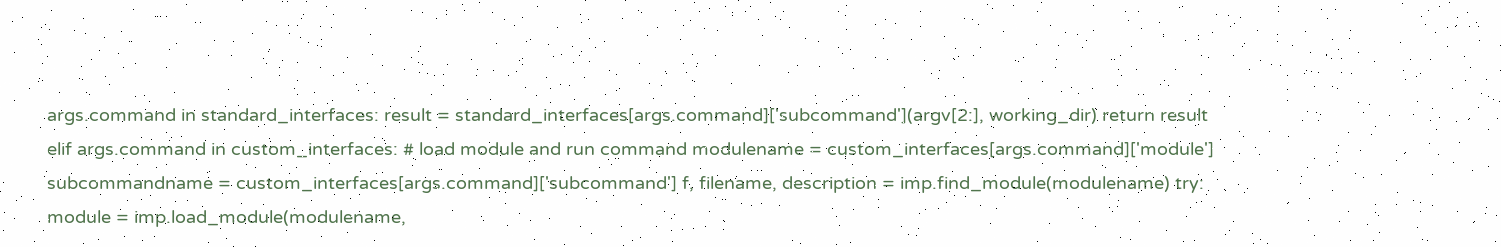args.command in standard_interfaces: result = standard_interfaces[args.command]['subcommand'](argv[2:], working_dir) return result elif args.command in custom_interfaces: # load module and run command modulename = custom_interfaces[args.command]['module'] subcommandname = custom_interfaces[args.command]['subcommand'] f, filename, description = imp.find_module(modulename) try: module = imp.load_module(modulename,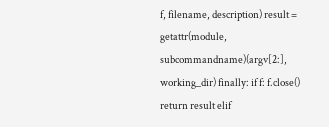f, filename, description) result = getattr(module, subcommandname)(argv[2:], working_dir) finally: if f: f.close() return result elif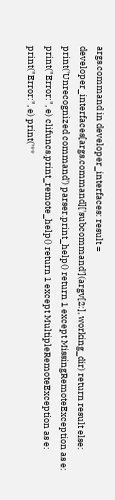args.command in developer_interfaces: result = developer_interfaces[args.command]['subcommand'](argv[2:], working_dir) return result else: print('Unrecognized command') parser.print_help() return 1 except MissingRemoteException as e: print("Error:", e) clifuncs.print_remote_help() return 1 except MultipleRemoteException as e: print("Error:", e) print('**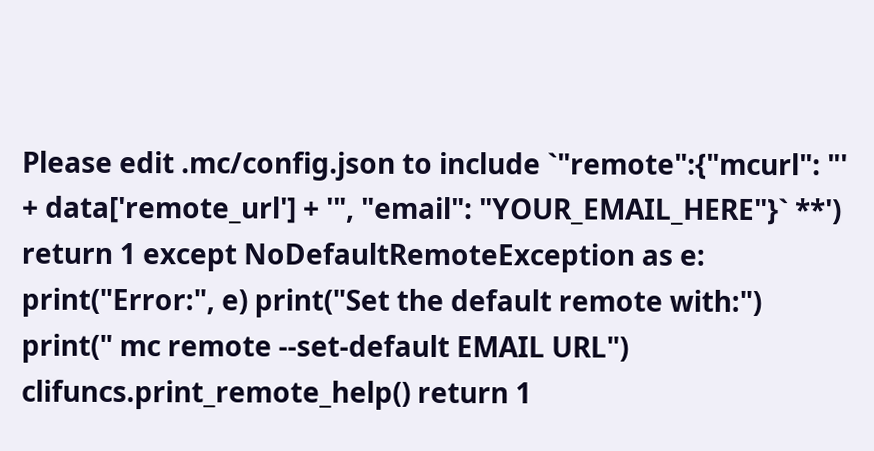Please edit .mc/config.json to include `"remote":{"mcurl": "' + data['remote_url'] + '", "email": "YOUR_EMAIL_HERE"}` **') return 1 except NoDefaultRemoteException as e: print("Error:", e) print("Set the default remote with:") print(" mc remote --set-default EMAIL URL") clifuncs.print_remote_help() return 1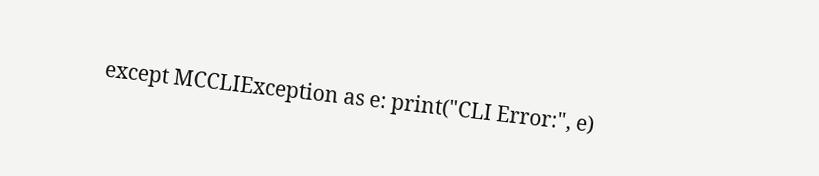except MCCLIException as e: print("CLI Error:", e)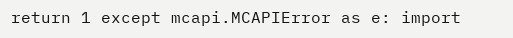return 1 except mcapi.MCAPIError as e: import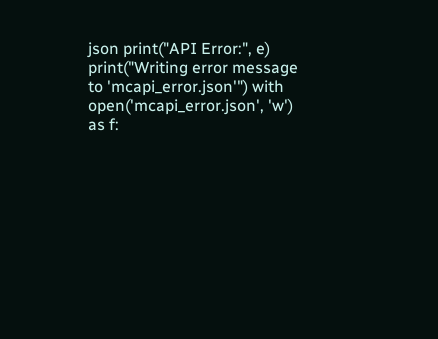json print("API Error:", e) print("Writing error message to 'mcapi_error.json'") with open('mcapi_error.json', 'w') as f: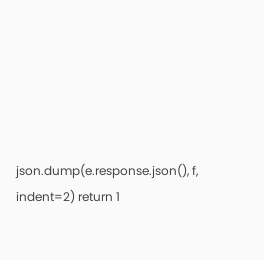json.dump(e.response.json(), f, indent=2) return 1